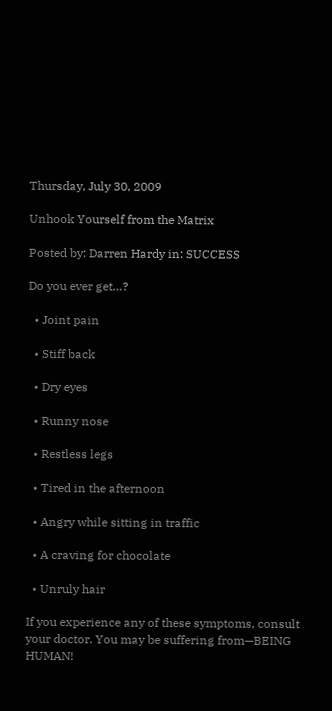Thursday, July 30, 2009

Unhook Yourself from the Matrix

Posted by: Darren Hardy in: SUCCESS

Do you ever get…?

  • Joint pain

  • Stiff back

  • Dry eyes

  • Runny nose

  • Restless legs

  • Tired in the afternoon

  • Angry while sitting in traffic

  • A craving for chocolate

  • Unruly hair

If you experience any of these symptoms, consult your doctor. You may be suffering from—BEING HUMAN!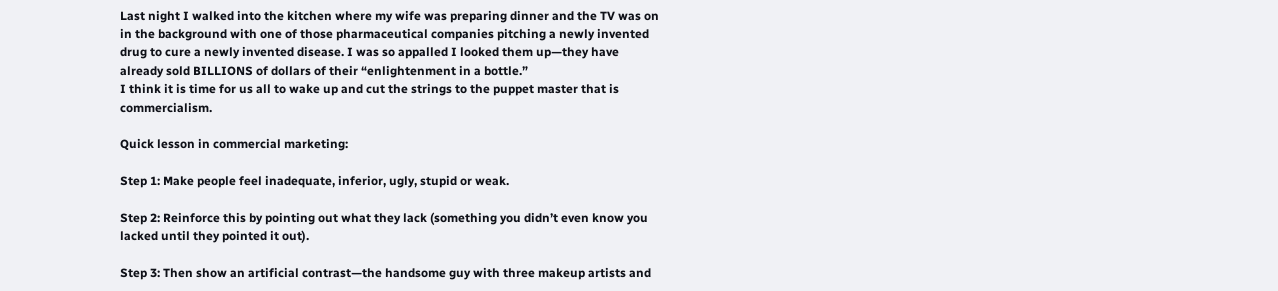Last night I walked into the kitchen where my wife was preparing dinner and the TV was on in the background with one of those pharmaceutical companies pitching a newly invented drug to cure a newly invented disease. I was so appalled I looked them up—they have already sold BILLIONS of dollars of their “enlightenment in a bottle.”
I think it is time for us all to wake up and cut the strings to the puppet master that is commercialism.

Quick lesson in commercial marketing:

Step 1: Make people feel inadequate, inferior, ugly, stupid or weak.

Step 2: Reinforce this by pointing out what they lack (something you didn’t even know you lacked until they pointed it out).

Step 3: Then show an artificial contrast—the handsome guy with three makeup artists and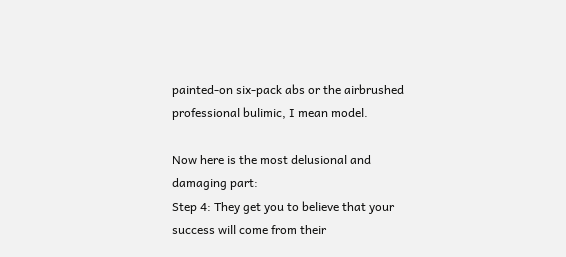painted-on six-pack abs or the airbrushed professional bulimic, I mean model.

Now here is the most delusional and damaging part:
Step 4: They get you to believe that your success will come from their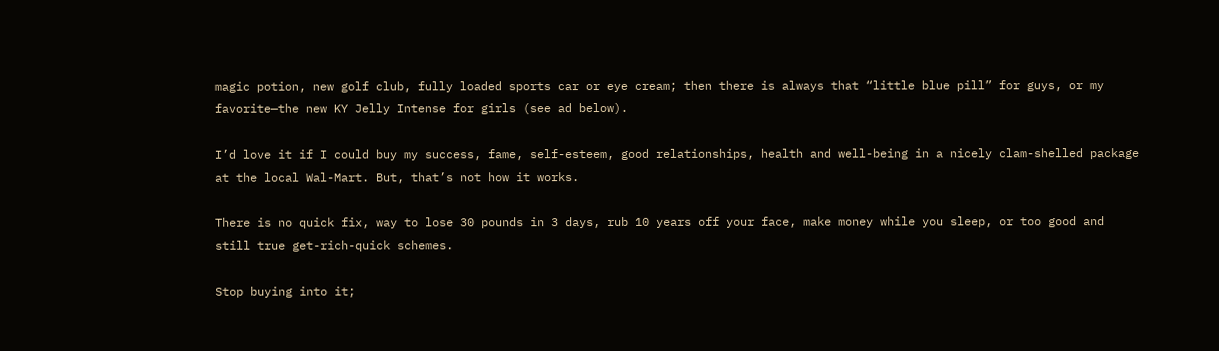magic potion, new golf club, fully loaded sports car or eye cream; then there is always that “little blue pill” for guys, or my favorite—the new KY Jelly Intense for girls (see ad below).

I’d love it if I could buy my success, fame, self-esteem, good relationships, health and well-being in a nicely clam-shelled package at the local Wal-Mart. But, that’s not how it works.

There is no quick fix, way to lose 30 pounds in 3 days, rub 10 years off your face, make money while you sleep, or too good and still true get-rich-quick schemes.

Stop buying into it;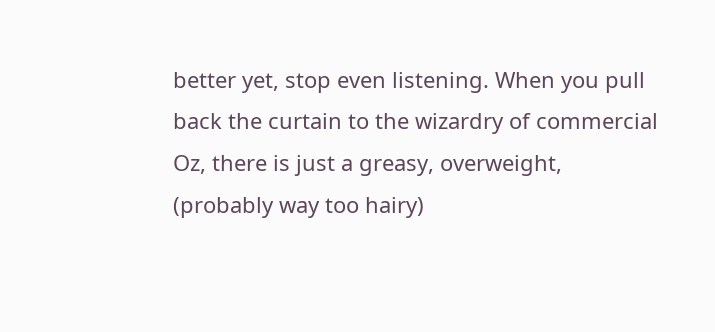better yet, stop even listening. When you pull back the curtain to the wizardry of commercial Oz, there is just a greasy, overweight, (probably way too hairy)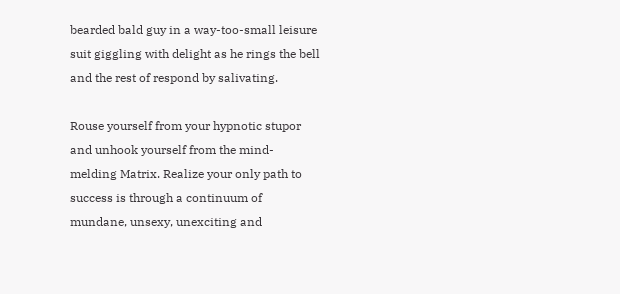bearded bald guy in a way-too-small leisure suit giggling with delight as he rings the bell and the rest of respond by salivating.

Rouse yourself from your hypnotic stupor and unhook yourself from the mind-melding Matrix. Realize your only path to success is through a continuum of mundane, unsexy, unexciting and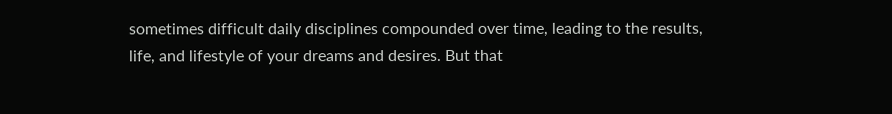sometimes difficult daily disciplines compounded over time, leading to the results, life, and lifestyle of your dreams and desires. But that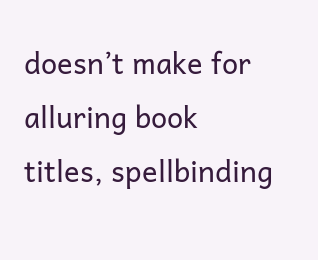doesn’t make for alluring book titles, spellbinding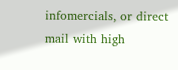infomercials, or direct mail with high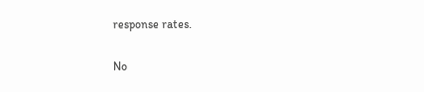response rates.


No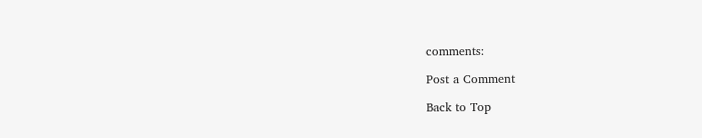comments:

Post a Comment

Back to Top